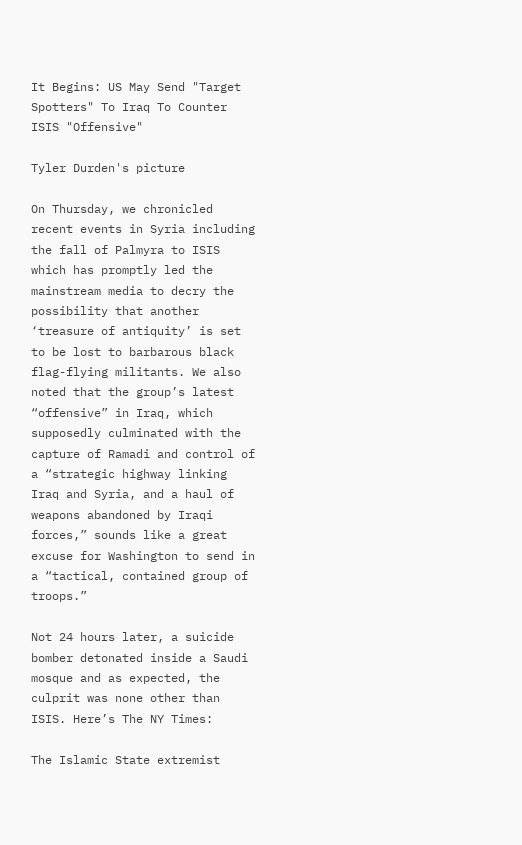It Begins: US May Send "Target Spotters" To Iraq To Counter ISIS "Offensive"

Tyler Durden's picture

On Thursday, we chronicled recent events in Syria including the fall of Palmyra to ISIS which has promptly led the mainstream media to decry the possibility that another ‘treasure of antiquity’ is set to be lost to barbarous black flag-flying militants. We also noted that the group’s latest “offensive” in Iraq, which supposedly culminated with the capture of Ramadi and control of a “strategic highway linking Iraq and Syria, and a haul of weapons abandoned by Iraqi forces,” sounds like a great excuse for Washington to send in a “tactical, contained group of troops.”

Not 24 hours later, a suicide bomber detonated inside a Saudi mosque and as expected, the culprit was none other than ISIS. Here’s The NY Times:

The Islamic State extremist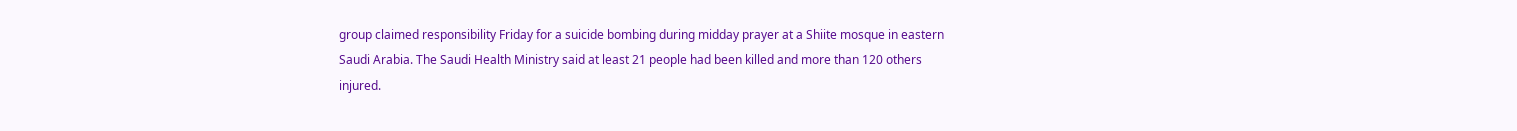group claimed responsibility Friday for a suicide bombing during midday prayer at a Shiite mosque in eastern Saudi Arabia. The Saudi Health Ministry said at least 21 people had been killed and more than 120 others injured.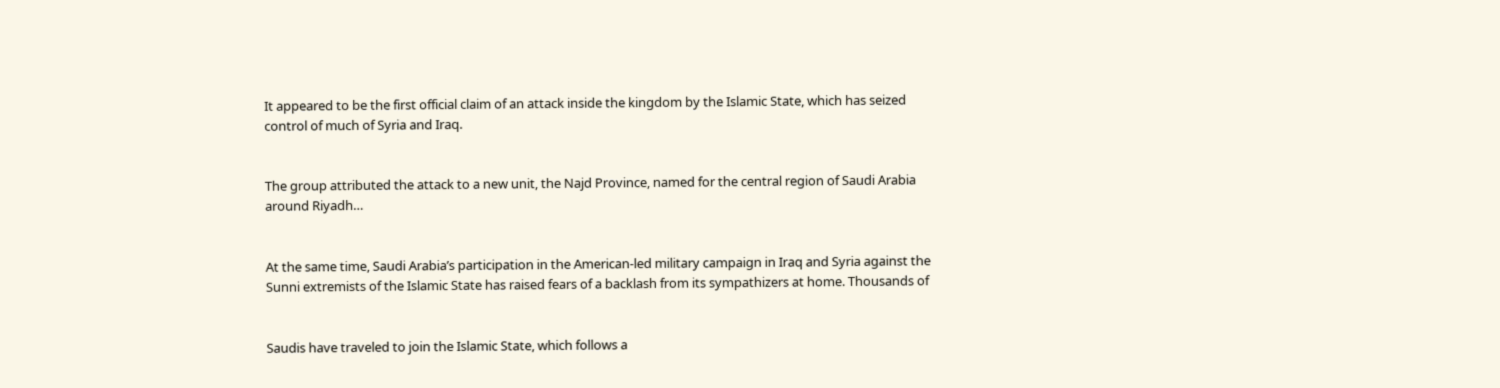It appeared to be the first official claim of an attack inside the kingdom by the Islamic State, which has seized control of much of Syria and Iraq.


The group attributed the attack to a new unit, the Najd Province, named for the central region of Saudi Arabia around Riyadh…


At the same time, Saudi Arabia’s participation in the American-led military campaign in Iraq and Syria against the Sunni extremists of the Islamic State has raised fears of a backlash from its sympathizers at home. Thousands of


Saudis have traveled to join the Islamic State, which follows a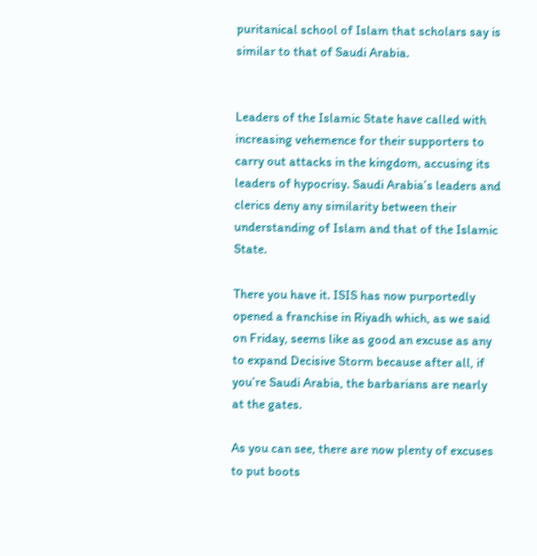puritanical school of Islam that scholars say is similar to that of Saudi Arabia.


Leaders of the Islamic State have called with increasing vehemence for their supporters to carry out attacks in the kingdom, accusing its leaders of hypocrisy. Saudi Arabia’s leaders and clerics deny any similarity between their understanding of Islam and that of the Islamic State.

There you have it. ISIS has now purportedly opened a franchise in Riyadh which, as we said on Friday, seems like as good an excuse as any to expand Decisive Storm because after all, if you’re Saudi Arabia, the barbarians are nearly at the gates.

As you can see, there are now plenty of excuses to put boots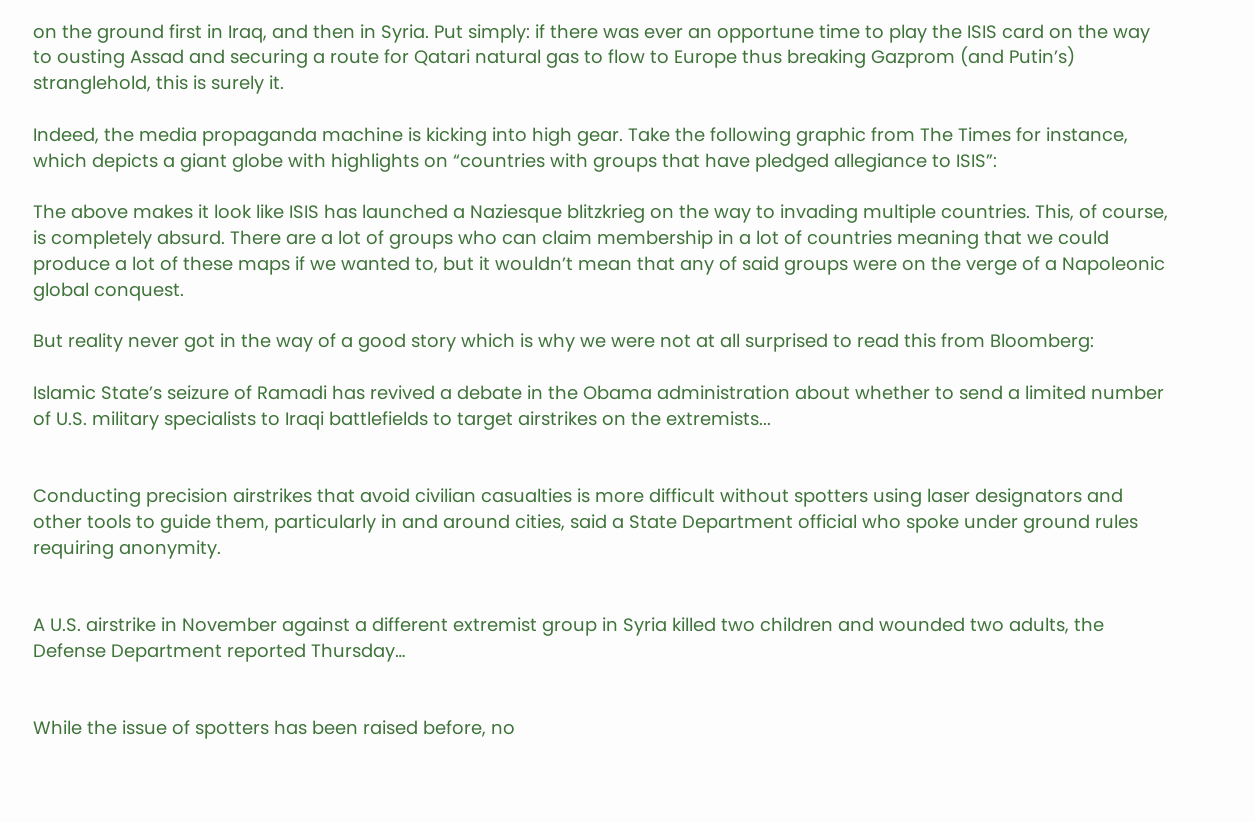on the ground first in Iraq, and then in Syria. Put simply: if there was ever an opportune time to play the ISIS card on the way to ousting Assad and securing a route for Qatari natural gas to flow to Europe thus breaking Gazprom (and Putin’s) stranglehold, this is surely it.

Indeed, the media propaganda machine is kicking into high gear. Take the following graphic from The Times for instance, which depicts a giant globe with highlights on “countries with groups that have pledged allegiance to ISIS”:

The above makes it look like ISIS has launched a Naziesque blitzkrieg on the way to invading multiple countries. This, of course, is completely absurd. There are a lot of groups who can claim membership in a lot of countries meaning that we could produce a lot of these maps if we wanted to, but it wouldn’t mean that any of said groups were on the verge of a Napoleonic global conquest.

But reality never got in the way of a good story which is why we were not at all surprised to read this from Bloomberg:

Islamic State’s seizure of Ramadi has revived a debate in the Obama administration about whether to send a limited number of U.S. military specialists to Iraqi battlefields to target airstrikes on the extremists...


Conducting precision airstrikes that avoid civilian casualties is more difficult without spotters using laser designators and other tools to guide them, particularly in and around cities, said a State Department official who spoke under ground rules requiring anonymity.


A U.S. airstrike in November against a different extremist group in Syria killed two children and wounded two adults, the Defense Department reported Thursday…


While the issue of spotters has been raised before, no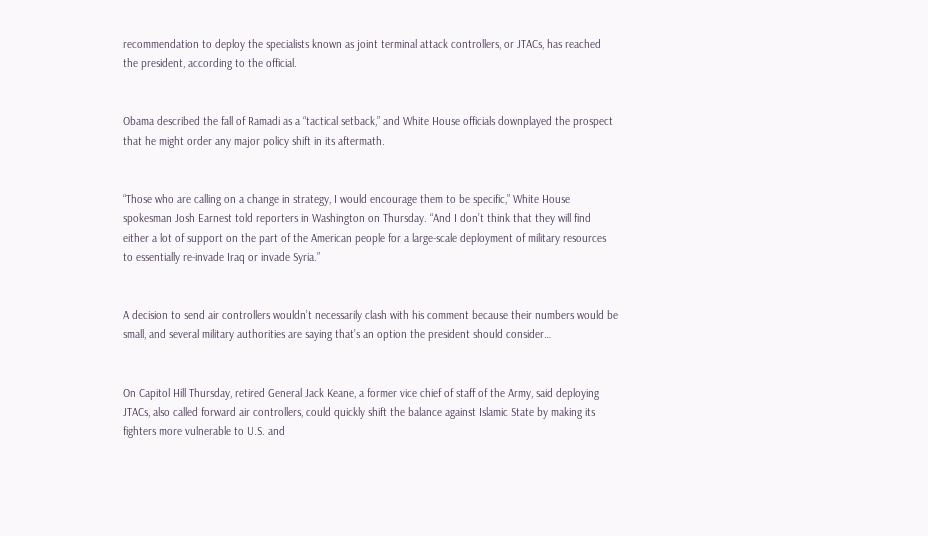recommendation to deploy the specialists known as joint terminal attack controllers, or JTACs, has reached the president, according to the official.


Obama described the fall of Ramadi as a “tactical setback,” and White House officials downplayed the prospect that he might order any major policy shift in its aftermath.


“Those who are calling on a change in strategy, I would encourage them to be specific,” White House spokesman Josh Earnest told reporters in Washington on Thursday. “And I don’t think that they will find either a lot of support on the part of the American people for a large-scale deployment of military resources to essentially re-invade Iraq or invade Syria.”


A decision to send air controllers wouldn’t necessarily clash with his comment because their numbers would be small, and several military authorities are saying that’s an option the president should consider…


On Capitol Hill Thursday, retired General Jack Keane, a former vice chief of staff of the Army, said deploying JTACs, also called forward air controllers, could quickly shift the balance against Islamic State by making its fighters more vulnerable to U.S. and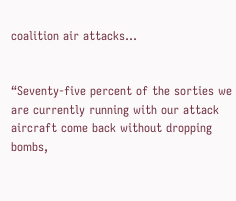coalition air attacks…


“Seventy-five percent of the sorties we are currently running with our attack aircraft come back without dropping bombs,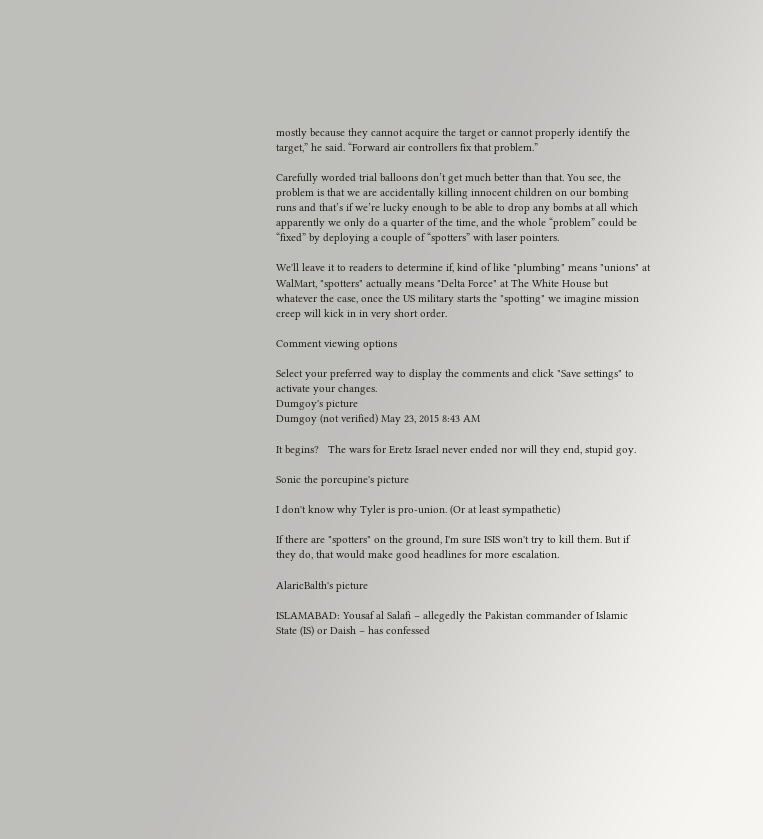mostly because they cannot acquire the target or cannot properly identify the target,” he said. “Forward air controllers fix that problem.”

Carefully worded trial balloons don’t get much better than that. You see, the problem is that we are accidentally killing innocent children on our bombing runs and that’s if we’re lucky enough to be able to drop any bombs at all which apparently we only do a quarter of the time, and the whole “problem” could be “fixed” by deploying a couple of “spotters” with laser pointers.

We'll leave it to readers to determine if, kind of like "plumbing" means "unions" at WalMart, "spotters" actually means "Delta Force" at The White House but whatever the case, once the US military starts the "spotting" we imagine mission creep will kick in in very short order.

Comment viewing options

Select your preferred way to display the comments and click "Save settings" to activate your changes.
Dumgoy's picture
Dumgoy (not verified) May 23, 2015 8:43 AM

It begins?   The wars for Eretz Israel never ended nor will they end, stupid goy.

Sonic the porcupine's picture

I don't know why Tyler is pro-union. (Or at least sympathetic)

If there are "spotters" on the ground, I'm sure ISIS won't try to kill them. But if they do, that would make good headlines for more escalation.

AlaricBalth's picture

ISLAMABAD: Yousaf al Salafi – allegedly the Pakistan commander of Islamic State (IS) or Daish – has confessed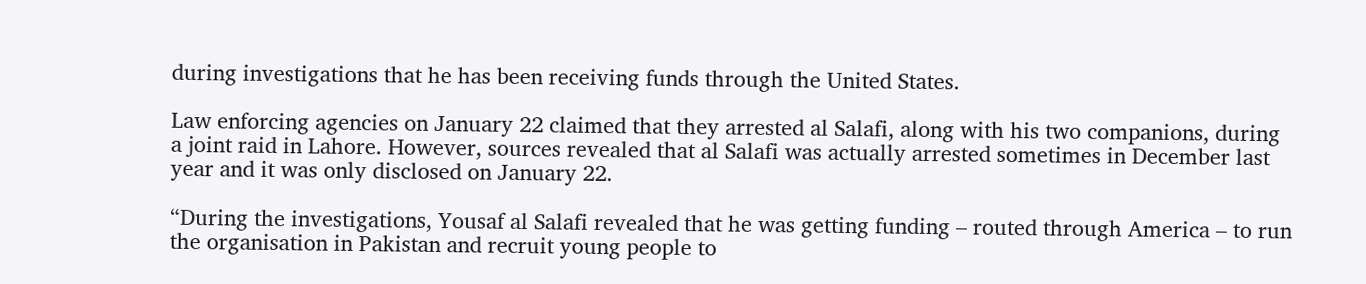during investigations that he has been receiving funds through the United States.

Law enforcing agencies on January 22 claimed that they arrested al Salafi, along with his two companions, during a joint raid in Lahore. However, sources revealed that al Salafi was actually arrested sometimes in December last year and it was only disclosed on January 22.

“During the investigations, Yousaf al Salafi revealed that he was getting funding – routed through America – to run the organisation in Pakistan and recruit young people to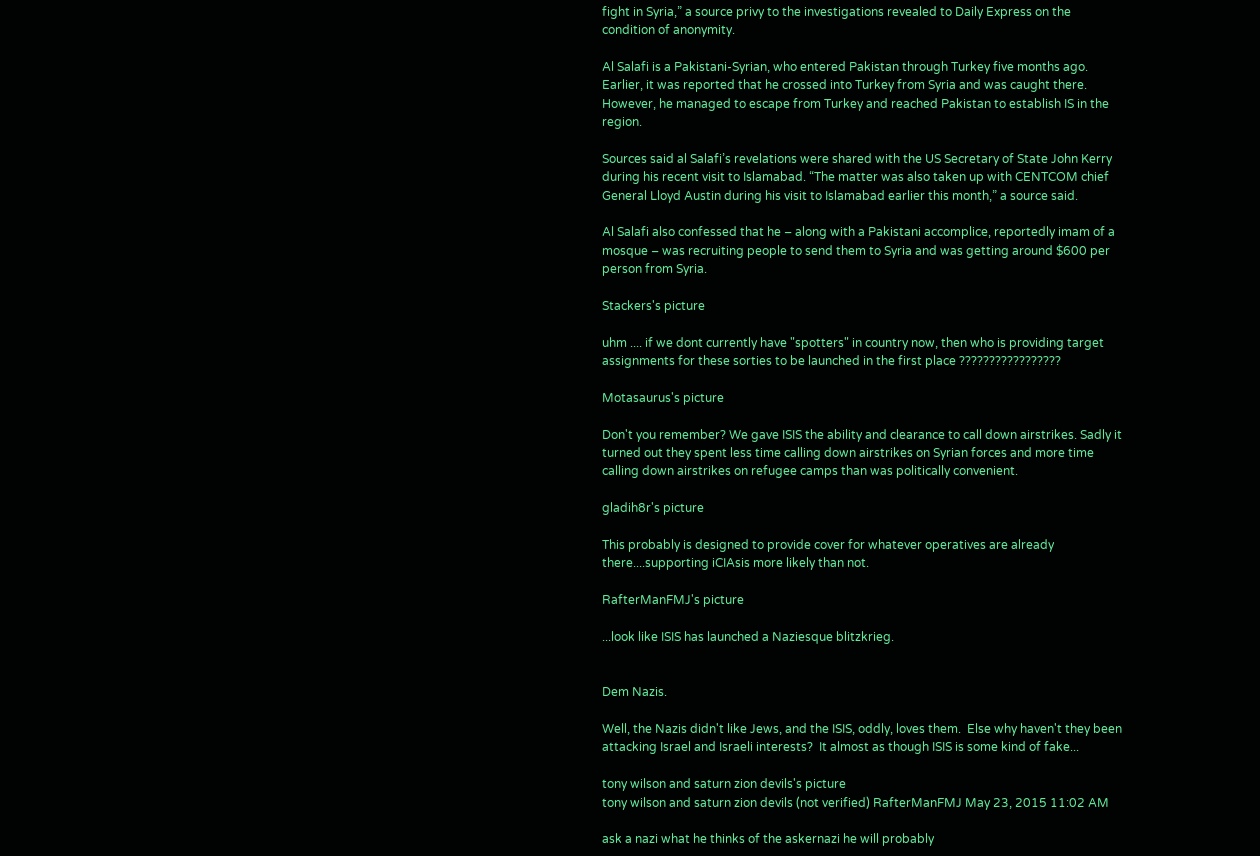fight in Syria,” a source privy to the investigations revealed to Daily Express on the condition of anonymity.

Al Salafi is a Pakistani-Syrian, who entered Pakistan through Turkey five months ago. Earlier, it was reported that he crossed into Turkey from Syria and was caught there. However, he managed to escape from Turkey and reached Pakistan to establish IS in the region.

Sources said al Salafi’s revelations were shared with the US Secretary of State John Kerry during his recent visit to Islamabad. “The matter was also taken up with CENTCOM chief General Lloyd Austin during his visit to Islamabad earlier this month,” a source said.

Al Salafi also confessed that he – along with a Pakistani accomplice, reportedly imam of a mosque – was recruiting people to send them to Syria and was getting around $600 per person from Syria.

Stackers's picture

uhm .... if we dont currently have "spotters" in country now, then who is providing target assignments for these sorties to be launched in the first place ?????????????????

Motasaurus's picture

Don't you remember? We gave ISIS the ability and clearance to call down airstrikes. Sadly it turned out they spent less time calling down airstrikes on Syrian forces and more time calling down airstrikes on refugee camps than was politically convenient.

gladih8r's picture

This probably is designed to provide cover for whatever operatives are already there....supporting iCIAsis more likely than not.

RafterManFMJ's picture

...look like ISIS has launched a Naziesque blitzkrieg.


Dem Nazis.

Well, the Nazis didn't like Jews, and the ISIS, oddly, loves them.  Else why haven't they been attacking Israel and Israeli interests?  It almost as though ISIS is some kind of fake...

tony wilson and saturn zion devils's picture
tony wilson and saturn zion devils (not verified) RafterManFMJ May 23, 2015 11:02 AM

ask a nazi what he thinks of the askernazi he will probably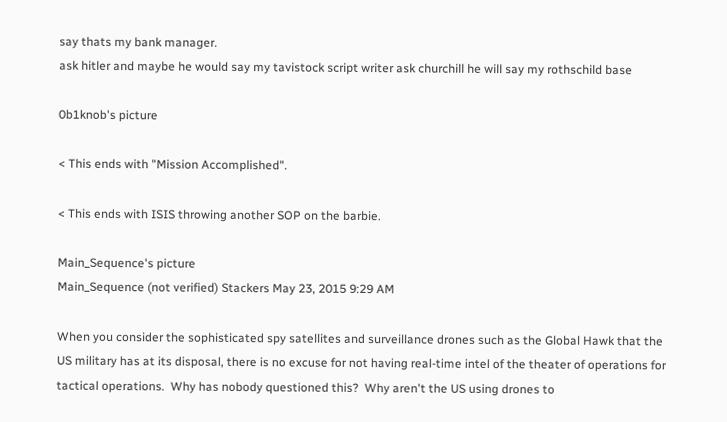say thats my bank manager.
ask hitler and maybe he would say my tavistock script writer ask churchill he will say my rothschild base

0b1knob's picture

< This ends with "Mission Accomplished".

< This ends with ISIS throwing another SOP on the barbie.

Main_Sequence's picture
Main_Sequence (not verified) Stackers May 23, 2015 9:29 AM

When you consider the sophisticated spy satellites and surveillance drones such as the Global Hawk that the US military has at its disposal, there is no excuse for not having real-time intel of the theater of operations for tactical operations.  Why has nobody questioned this?  Why aren't the US using drones to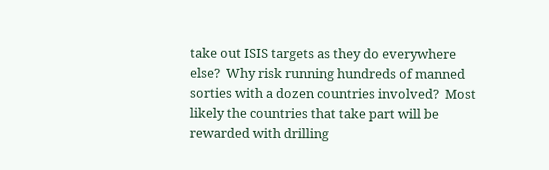take out ISIS targets as they do everywhere else?  Why risk running hundreds of manned sorties with a dozen countries involved?  Most likely the countries that take part will be rewarded with drilling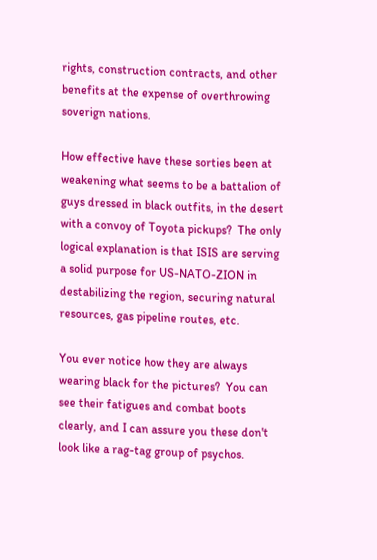rights, construction contracts, and other benefits at the expense of overthrowing soverign nations.

How effective have these sorties been at weakening what seems to be a battalion of guys dressed in black outfits, in the desert with a convoy of Toyota pickups?  The only logical explanation is that ISIS are serving a solid purpose for US-NATO-ZION in destabilizing the region, securing natural resources, gas pipeline routes, etc.

You ever notice how they are always wearing black for the pictures?  You can see their fatigues and combat boots clearly, and I can assure you these don't look like a rag-tag group of psychos.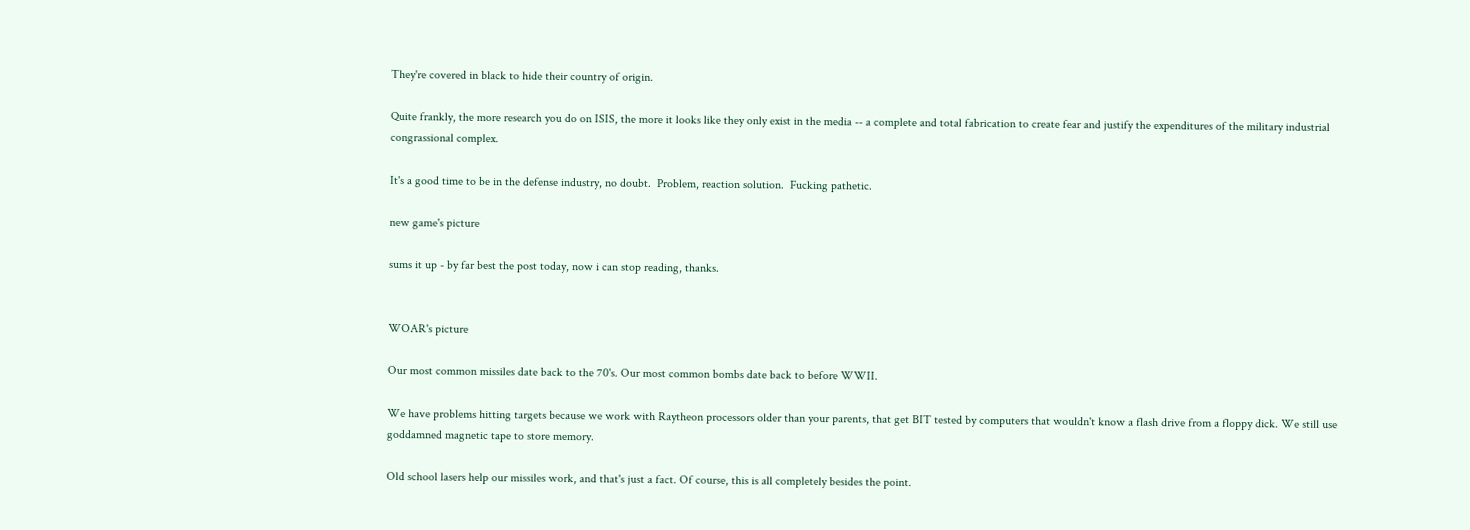They're covered in black to hide their country of origin.

Quite frankly, the more research you do on ISIS, the more it looks like they only exist in the media -- a complete and total fabrication to create fear and justify the expenditures of the military industrial congrassional complex.

It's a good time to be in the defense industry, no doubt.  Problem, reaction solution.  Fucking pathetic.

new game's picture

sums it up - by far best the post today, now i can stop reading, thanks.


WOAR's picture

Our most common missiles date back to the 70's. Our most common bombs date back to before WWII.

We have problems hitting targets because we work with Raytheon processors older than your parents, that get BIT tested by computers that wouldn't know a flash drive from a floppy dick. We still use goddamned magnetic tape to store memory.

Old school lasers help our missiles work, and that's just a fact. Of course, this is all completely besides the point.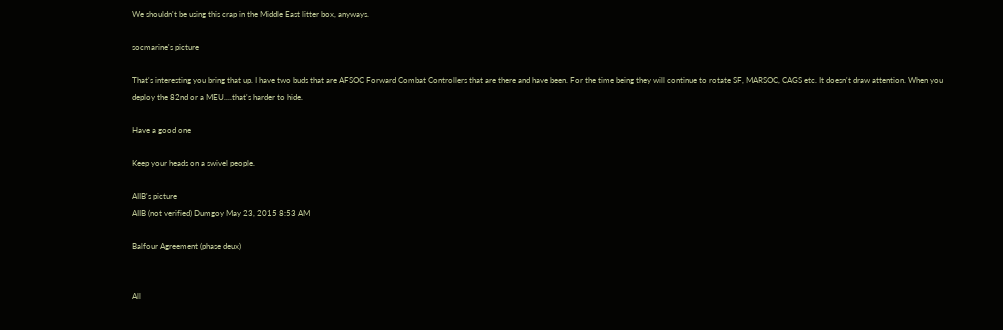We shouldn't be using this crap in the Middle East litter box, anyways.

socmarine's picture

That's interesting you bring that up. I have two buds that are AFSOC Forward Combat Controllers that are there and have been. For the time being they will continue to rotate SF, MARSOC, CAGS etc. It doesn't draw attention. When you deploy the 82nd or a MEU....that's harder to hide.

Have a good one

Keep your heads on a swivel people.

AIIB's picture
AIIB (not verified) Dumgoy May 23, 2015 8:53 AM

Balfour Agreement (phase deux)


All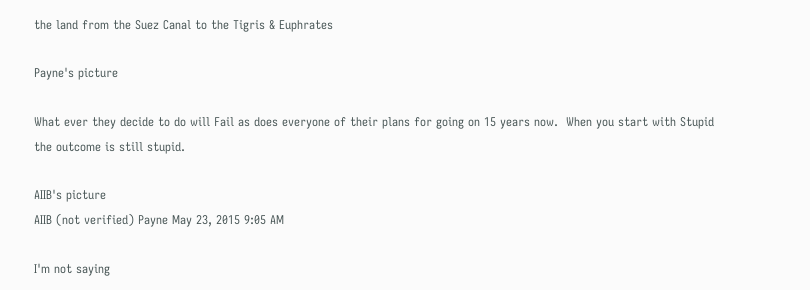the land from the Suez Canal to the Tigris & Euphrates

Payne's picture

What ever they decide to do will Fail as does everyone of their plans for going on 15 years now.  When you start with Stupid the outcome is still stupid.

AIIB's picture
AIIB (not verified) Payne May 23, 2015 9:05 AM

I'm not saying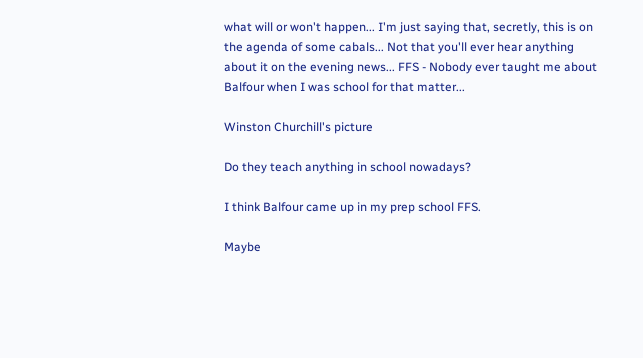what will or won't happen... I'm just saying that, secretly, this is on the agenda of some cabals... Not that you'll ever hear anything about it on the evening news... FFS - Nobody ever taught me about Balfour when I was school for that matter...

Winston Churchill's picture

Do they teach anything in school nowadays?

I think Balfour came up in my prep school FFS.

Maybe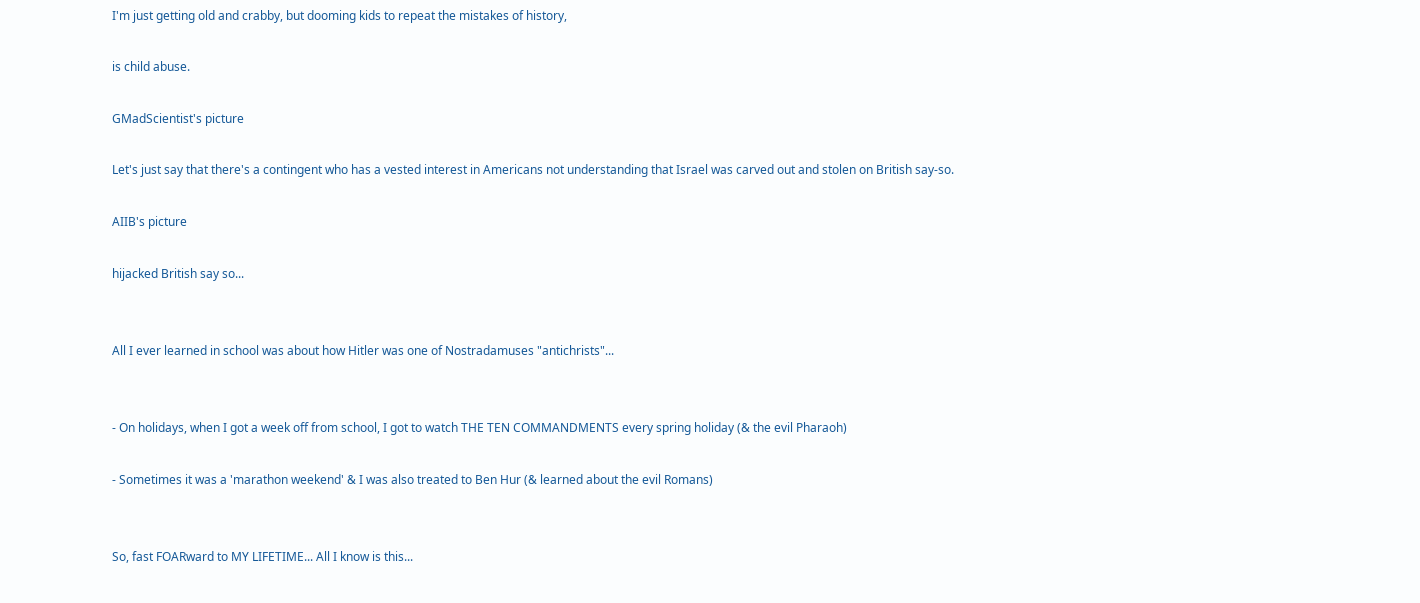I'm just getting old and crabby, but dooming kids to repeat the mistakes of history,

is child abuse.

GMadScientist's picture

Let's just say that there's a contingent who has a vested interest in Americans not understanding that Israel was carved out and stolen on British say-so.

AIIB's picture

hijacked British say so...


All I ever learned in school was about how Hitler was one of Nostradamuses "antichrists"...


- On holidays, when I got a week off from school, I got to watch THE TEN COMMANDMENTS every spring holiday (& the evil Pharaoh)

- Sometimes it was a 'marathon weekend' & I was also treated to Ben Hur (& learned about the evil Romans)


So, fast FOARward to MY LIFETIME... All I know is this...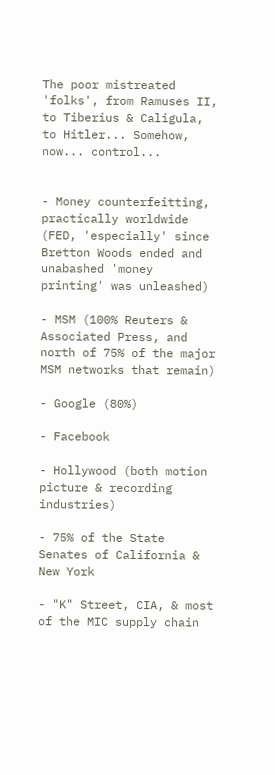The poor mistreated 'folks', from Ramuses II, to Tiberius & Caligula, to Hitler... Somehow, now... control...


- Money counterfeitting, practically worldwide (FED, 'especially' since Bretton Woods ended and unabashed 'money printing' was unleashed)

- MSM (100% Reuters & Associated Press, and north of 75% of the major MSM networks that remain)

- Google (80%)

- Facebook

- Hollywood (both motion picture & recording industries)

- 75% of the State Senates of California & New York

- "K" Street, CIA, & most of the MIC supply chain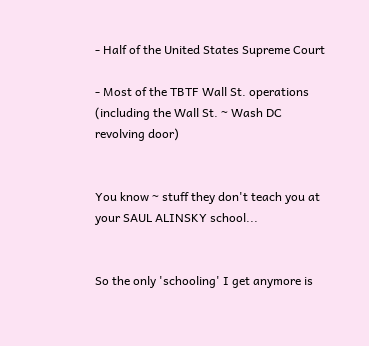- Half of the United States Supreme Court

- Most of the TBTF Wall St. operations (including the Wall St. ~ Wash DC revolving door)


You know ~ stuff they don't teach you at your SAUL ALINSKY school...


So the only 'schooling' I get anymore is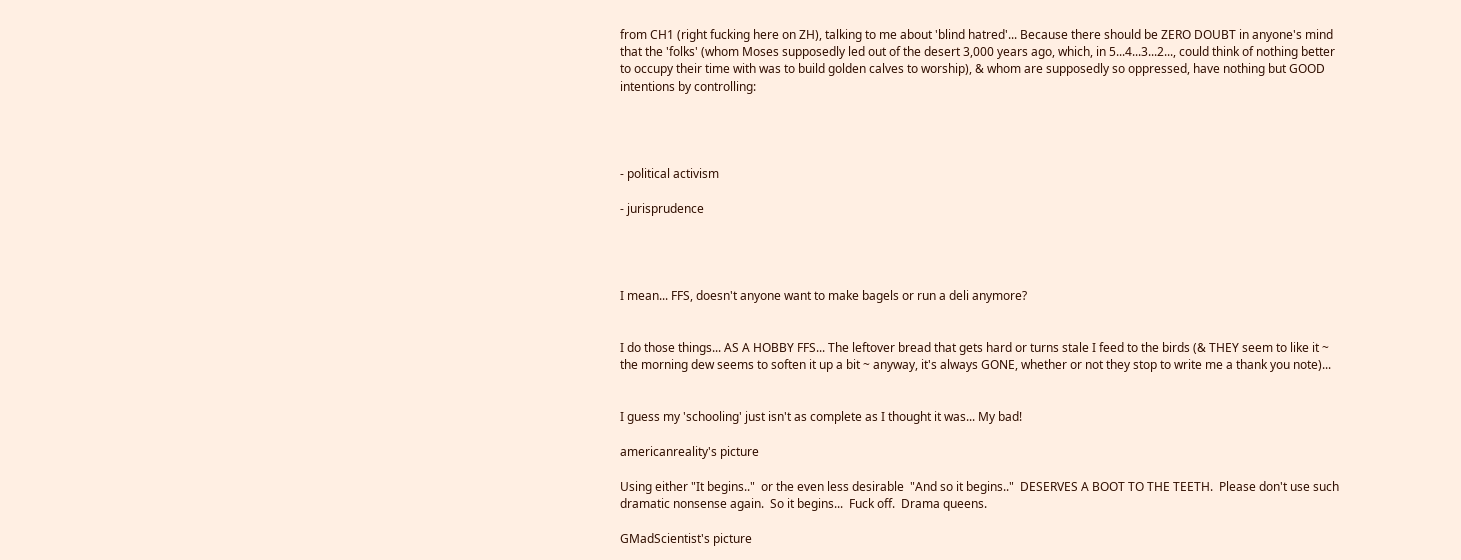from CH1 (right fucking here on ZH), talking to me about 'blind hatred'... Because there should be ZERO DOUBT in anyone's mind that the 'folks' (whom Moses supposedly led out of the desert 3,000 years ago, which, in 5...4...3...2..., could think of nothing better to occupy their time with was to build golden calves to worship), & whom are supposedly so oppressed, have nothing but GOOD intentions by controlling:




- political activism

- jurisprudence




I mean... FFS, doesn't anyone want to make bagels or run a deli anymore?


I do those things... AS A HOBBY FFS... The leftover bread that gets hard or turns stale I feed to the birds (& THEY seem to like it ~ the morning dew seems to soften it up a bit ~ anyway, it's always GONE, whether or not they stop to write me a thank you note)...


I guess my 'schooling' just isn't as complete as I thought it was... My bad!

americanreality's picture

Using either "It begins.."  or the even less desirable  "And so it begins.."  DESERVES A BOOT TO THE TEETH.  Please don't use such dramatic nonsense again.  So it begins...  Fuck off.  Drama queens.

GMadScientist's picture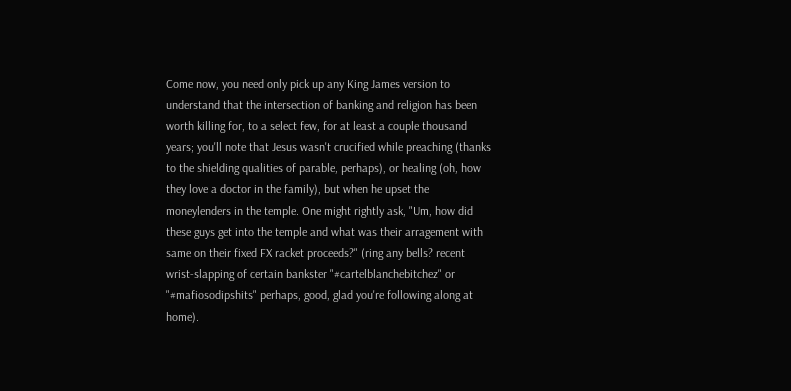Come now, you need only pick up any King James version to understand that the intersection of banking and religion has been worth killing for, to a select few, for at least a couple thousand years; you'll note that Jesus wasn't crucified while preaching (thanks to the shielding qualities of parable, perhaps), or healing (oh, how they love a doctor in the family), but when he upset the moneylenders in the temple. One might rightly ask, "Um, how did these guys get into the temple and what was their arragement with same on their fixed FX racket proceeds?" (ring any bells? recent wrist-slapping of certain bankster "#cartelblanchebitchez" or "#mafiosodipshits" perhaps, good, glad you're following along at home).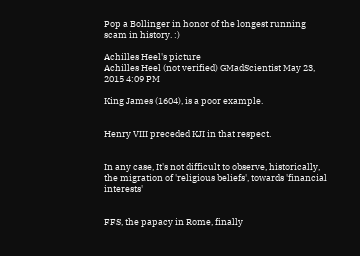Pop a Bollinger in honor of the longest running scam in history. :)

Achilles Heel's picture
Achilles Heel (not verified) GMadScientist May 23, 2015 4:09 PM

King James (1604), is a poor example.


Henry VIII preceded KJI in that respect.


In any case, It's not difficult to observe, historically, the migration of 'religious beliefs', towards 'financial interests'


FFS, the papacy in Rome, finally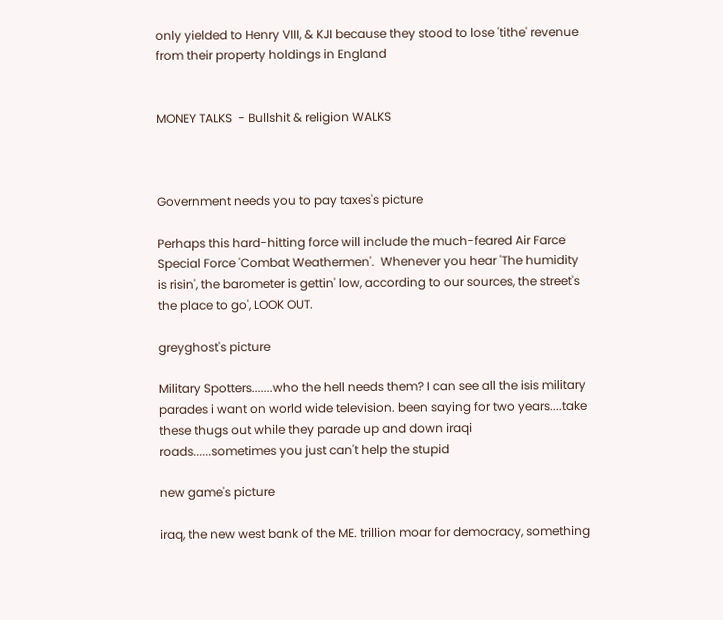only yielded to Henry VIII, & KJI because they stood to lose 'tithe' revenue from their property holdings in England


MONEY TALKS  - Bullshit & religion WALKS



Government needs you to pay taxes's picture

Perhaps this hard-hitting force will include the much-feared Air Farce Special Force 'Combat Weathermen'.  Whenever you hear 'The humidity is risin', the barometer is gettin' low, according to our sources, the street's the place to go', LOOK OUT.

greyghost's picture

Military Spotters.......who the hell needs them? I can see all the isis military parades i want on world wide television. been saying for two years....take these thugs out while they parade up and down iraqi roads......sometimes you just can't help the stupid

new game's picture

iraq, the new west bank of the ME. trillion moar for democracy, something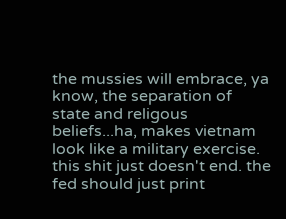the mussies will embrace, ya know, the separation of state and religous beliefs...ha, makes vietnam look like a military exercise. this shit just doesn't end. the fed should just print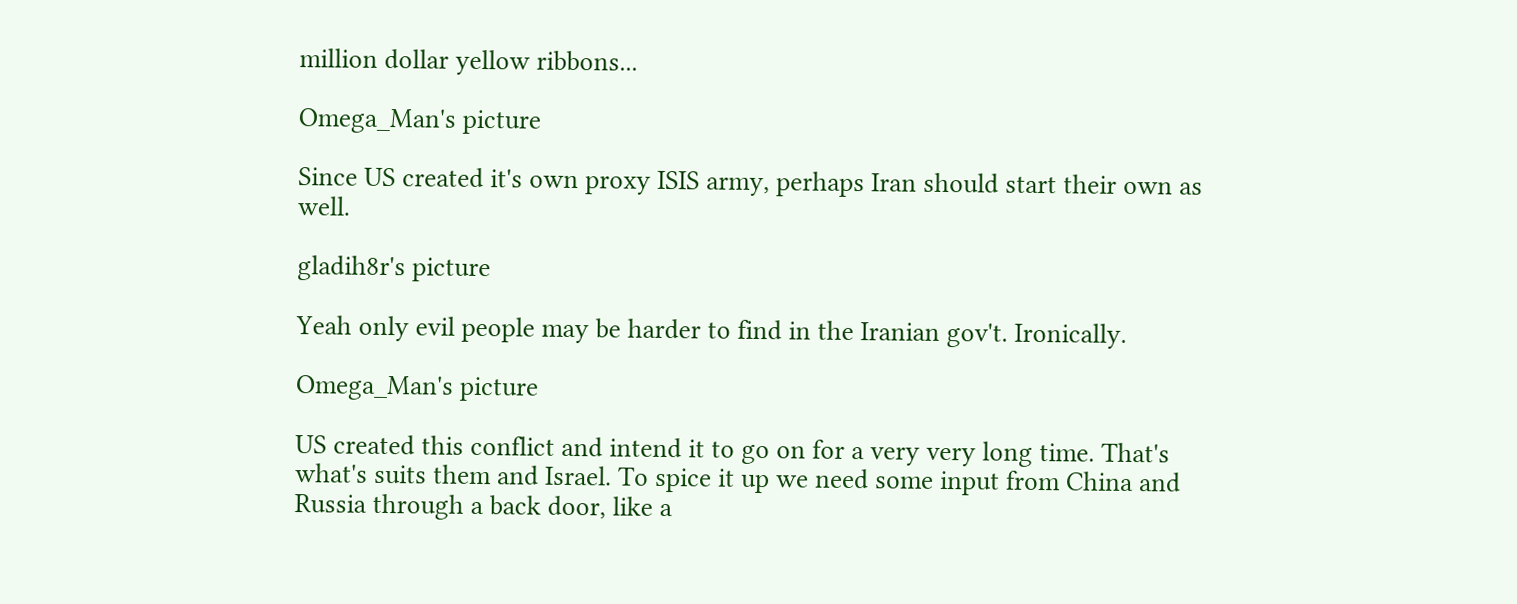million dollar yellow ribbons...

Omega_Man's picture

Since US created it's own proxy ISIS army, perhaps Iran should start their own as well.

gladih8r's picture

Yeah only evil people may be harder to find in the Iranian gov't. Ironically.

Omega_Man's picture

US created this conflict and intend it to go on for a very very long time. That's what's suits them and Israel. To spice it up we need some input from China and Russia through a back door, like a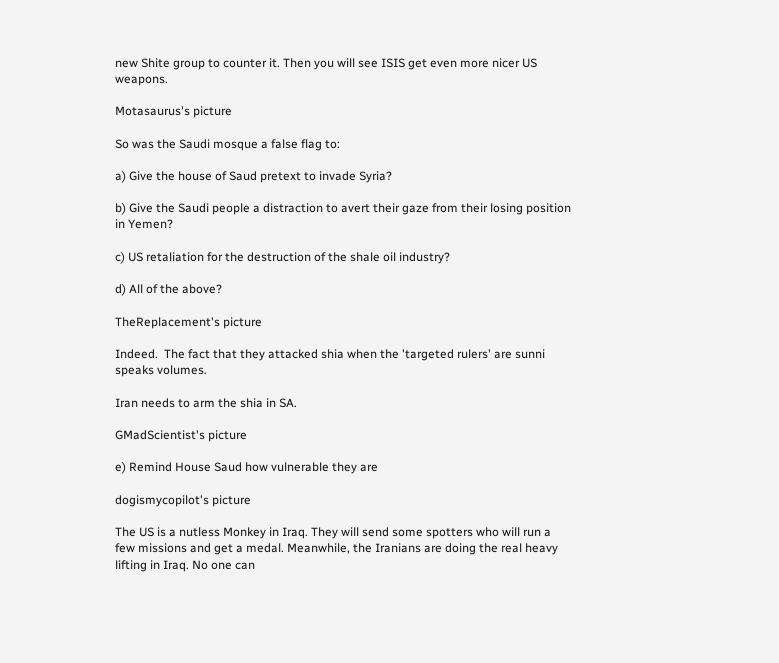new Shite group to counter it. Then you will see ISIS get even more nicer US weapons.

Motasaurus's picture

So was the Saudi mosque a false flag to:

a) Give the house of Saud pretext to invade Syria?

b) Give the Saudi people a distraction to avert their gaze from their losing position in Yemen?

c) US retaliation for the destruction of the shale oil industry?

d) All of the above?

TheReplacement's picture

Indeed.  The fact that they attacked shia when the 'targeted rulers' are sunni speaks volumes.

Iran needs to arm the shia in SA.

GMadScientist's picture

e) Remind House Saud how vulnerable they are

dogismycopilot's picture

The US is a nutless Monkey in Iraq. They will send some spotters who will run a few missions and get a medal. Meanwhile, the Iranians are doing the real heavy lifting in Iraq. No one can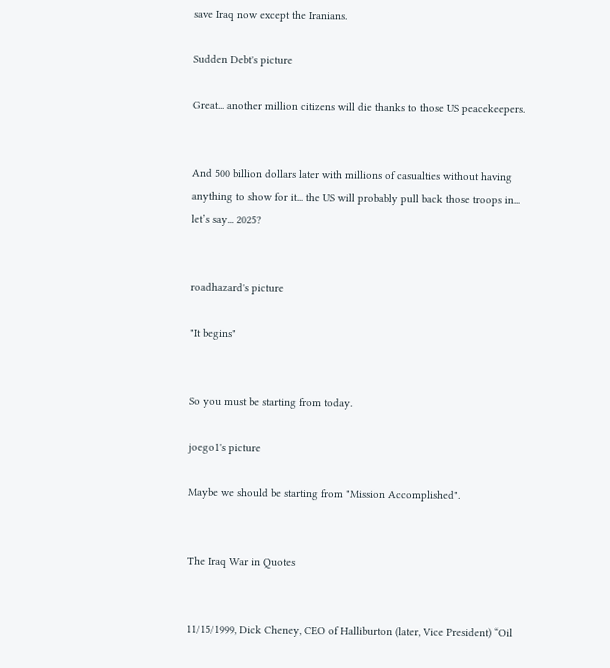save Iraq now except the Iranians.

Sudden Debt's picture

Great... another million citizens will die thanks to those US peacekeepers.


And 500 billion dollars later with millions of casualties without having anything to show for it... the US will probably pull back those troops in... let’s say... 2025?


roadhazard's picture

"It begins"


So you must be starting from today.

joego1's picture

Maybe we should be starting from "Mission Accomplished".


The Iraq War in Quotes


11/15/1999, Dick Cheney, CEO of Halliburton (later, Vice President) “Oil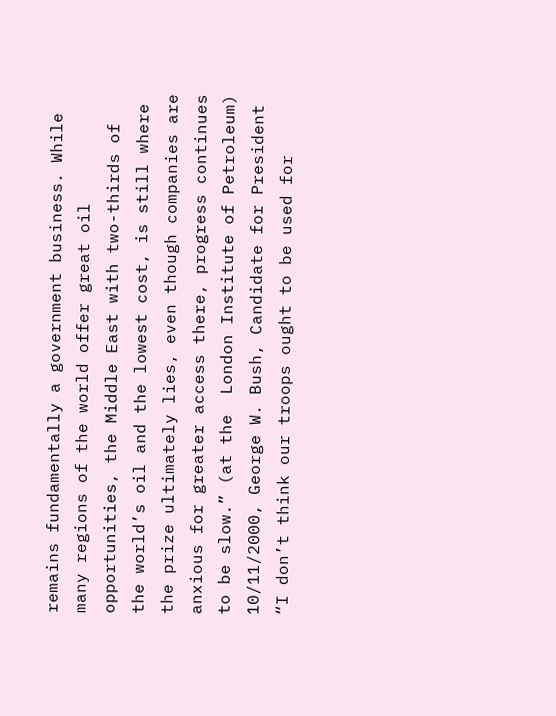remains fundamentally a government business. While many regions of the world offer great oil opportunities, the Middle East with two-thirds of the world’s oil and the lowest cost, is still where the prize ultimately lies, even though companies are anxious for greater access there, progress continues to be slow.” (at the  London Institute of Petroleum) 10/11/2000, George W. Bush, Candidate for President “I don’t think our troops ought to be used for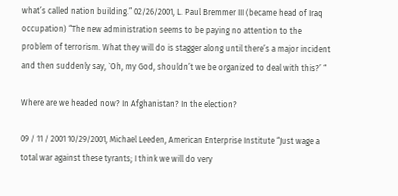what’s called nation building.” 02/26/2001, L. Paul Bremmer III (became head of Iraq occupation) “The new administration seems to be paying no attention to the problem of terrorism. What they will do is stagger along until there’s a major incident and then suddenly say, `Oh, my God, shouldn’t we be organized to deal with this?’ “

Where are we headed now? In Afghanistan? In the election?

09 / 11 / 2001 10/29/2001, Michael Leeden, American Enterprise Institute “Just wage a total war against these tyrants; I think we will do very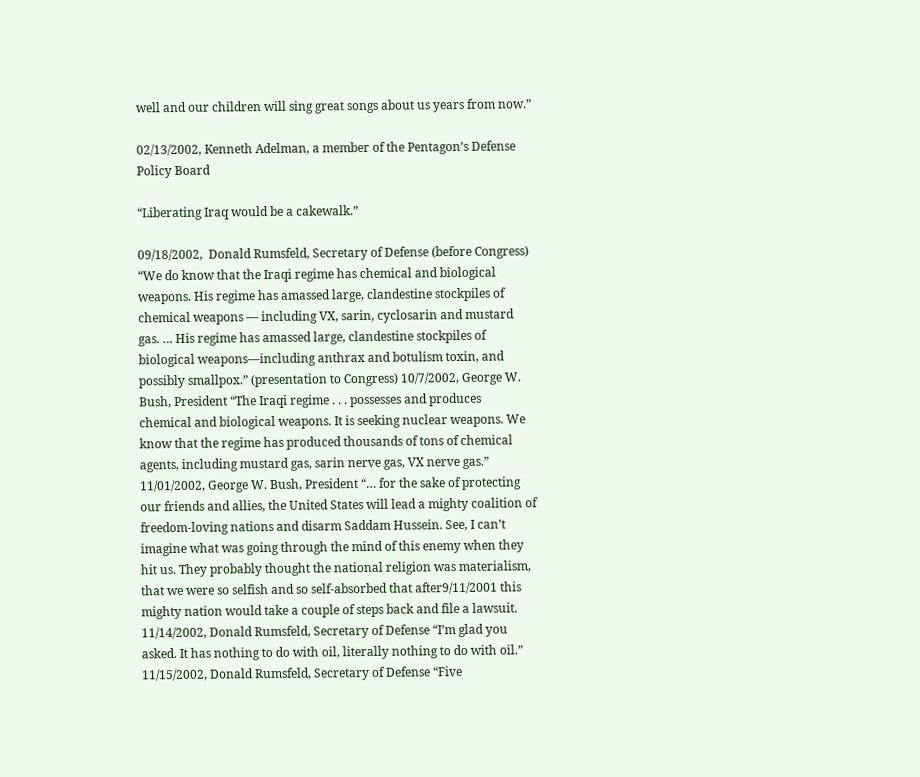well and our children will sing great songs about us years from now.”

02/13/2002, Kenneth Adelman, a member of the Pentagon’s Defense Policy Board

“Liberating Iraq would be a cakewalk.”

09/18/2002,  Donald Rumsfeld, Secretary of Defense (before Congress) “We do know that the Iraqi regime has chemical and biological weapons. His regime has amassed large, clandestine stockpiles of chemical weapons — including VX, sarin, cyclosarin and mustard gas. … His regime has amassed large, clandestine stockpiles of biological weapons—including anthrax and botulism toxin, and possibly smallpox.” (presentation to Congress) 10/7/2002, George W. Bush, President “The Iraqi regime . . . possesses and produces chemical and biological weapons. It is seeking nuclear weapons. We know that the regime has produced thousands of tons of chemical agents, including mustard gas, sarin nerve gas, VX nerve gas.” 11/01/2002, George W. Bush, President “… for the sake of protecting our friends and allies, the United States will lead a mighty coalition of freedom-loving nations and disarm Saddam Hussein. See, I can’t imagine what was going through the mind of this enemy when they hit us. They probably thought the national religion was materialism, that we were so selfish and so self-absorbed that after9/11/2001 this mighty nation would take a couple of steps back and file a lawsuit. 11/14/2002, Donald Rumsfeld, Secretary of Defense “I’m glad you asked. It has nothing to do with oil, literally nothing to do with oil.” 11/15/2002, Donald Rumsfeld, Secretary of Defense “Five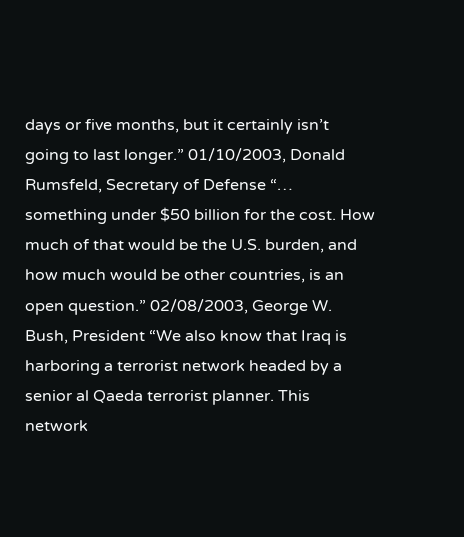days or five months, but it certainly isn’t going to last longer.” 01/10/2003, Donald Rumsfeld, Secretary of Defense “… something under $50 billion for the cost. How much of that would be the U.S. burden, and how much would be other countries, is an open question.” 02/08/2003, George W. Bush, President “We also know that Iraq is harboring a terrorist network headed by a senior al Qaeda terrorist planner. This network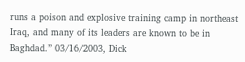runs a poison and explosive training camp in northeast Iraq, and many of its leaders are known to be in Baghdad.” 03/16/2003, Dick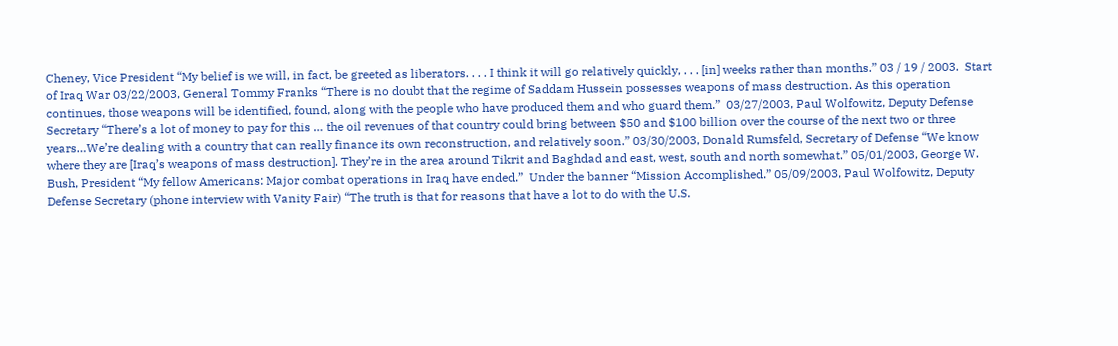Cheney, Vice President “My belief is we will, in fact, be greeted as liberators. . . . I think it will go relatively quickly, . . . [in] weeks rather than months.” 03 / 19 / 2003.  Start of Iraq War 03/22/2003, General Tommy Franks “There is no doubt that the regime of Saddam Hussein possesses weapons of mass destruction. As this operation continues, those weapons will be identified, found, along with the people who have produced them and who guard them.”  03/27/2003, Paul Wolfowitz, Deputy Defense Secretary “There’s a lot of money to pay for this … the oil revenues of that country could bring between $50 and $100 billion over the course of the next two or three years…We’re dealing with a country that can really finance its own reconstruction, and relatively soon.” 03/30/2003, Donald Rumsfeld, Secretary of Defense “We know where they are [Iraq’s weapons of mass destruction]. They’re in the area around Tikrit and Baghdad and east, west, south and north somewhat.” 05/01/2003, George W. Bush, President “My fellow Americans: Major combat operations in Iraq have ended.”  Under the banner “Mission Accomplished.” 05/09/2003, Paul Wolfowitz, Deputy Defense Secretary (phone interview with Vanity Fair) “The truth is that for reasons that have a lot to do with the U.S.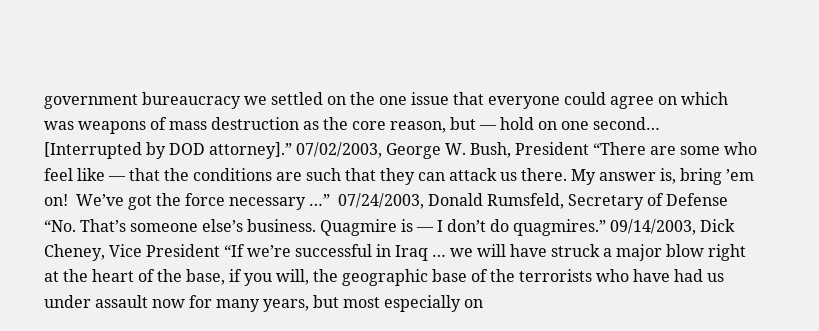government bureaucracy we settled on the one issue that everyone could agree on which was weapons of mass destruction as the core reason, but — hold on one second… [Interrupted by DOD attorney].” 07/02/2003, George W. Bush, President “There are some who feel like — that the conditions are such that they can attack us there. My answer is, bring ’em on!  We’ve got the force necessary …”  07/24/2003, Donald Rumsfeld, Secretary of Defense “No. That’s someone else’s business. Quagmire is — I don’t do quagmires.” 09/14/2003, Dick Cheney, Vice President “If we’re successful in Iraq … we will have struck a major blow right at the heart of the base, if you will, the geographic base of the terrorists who have had us under assault now for many years, but most especially on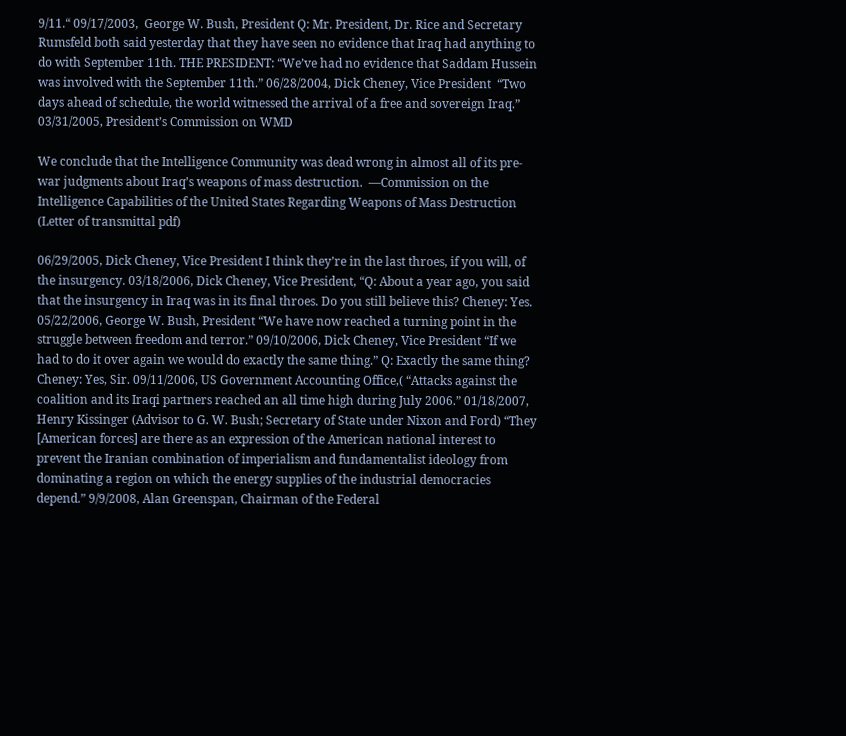9/11.“ 09/17/2003,  George W. Bush, President Q: Mr. President, Dr. Rice and Secretary Rumsfeld both said yesterday that they have seen no evidence that Iraq had anything to do with September 11th. THE PRESIDENT: “We’ve had no evidence that Saddam Hussein was involved with the September 11th.” 06/28/2004, Dick Cheney, Vice President  “Two days ahead of schedule, the world witnessed the arrival of a free and sovereign Iraq.” 03/31/2005, President’s Commission on WMD

We conclude that the Intelligence Community was dead wrong in almost all of its pre-war judgments about Iraq’s weapons of mass destruction.  —Commission on the Intelligence Capabilities of the United States Regarding Weapons of Mass Destruction (Letter of transmittal pdf)

06/29/2005, Dick Cheney, Vice President I think they’re in the last throes, if you will, of the insurgency. 03/18/2006, Dick Cheney, Vice President, “Q: About a year ago, you said that the insurgency in Iraq was in its final throes. Do you still believe this? Cheney: Yes. 05/22/2006, George W. Bush, President “We have now reached a turning point in the struggle between freedom and terror.” 09/10/2006, Dick Cheney, Vice President “If we had to do it over again we would do exactly the same thing.” Q: Exactly the same thing? Cheney: Yes, Sir. 09/11/2006, US Government Accounting Office,( “Attacks against the coalition and its Iraqi partners reached an all time high during July 2006.” 01/18/2007, Henry Kissinger (Advisor to G. W. Bush; Secretary of State under Nixon and Ford) “They [American forces] are there as an expression of the American national interest to prevent the Iranian combination of imperialism and fundamentalist ideology from dominating a region on which the energy supplies of the industrial democracies depend.” 9/9/2008, Alan Greenspan, Chairman of the Federal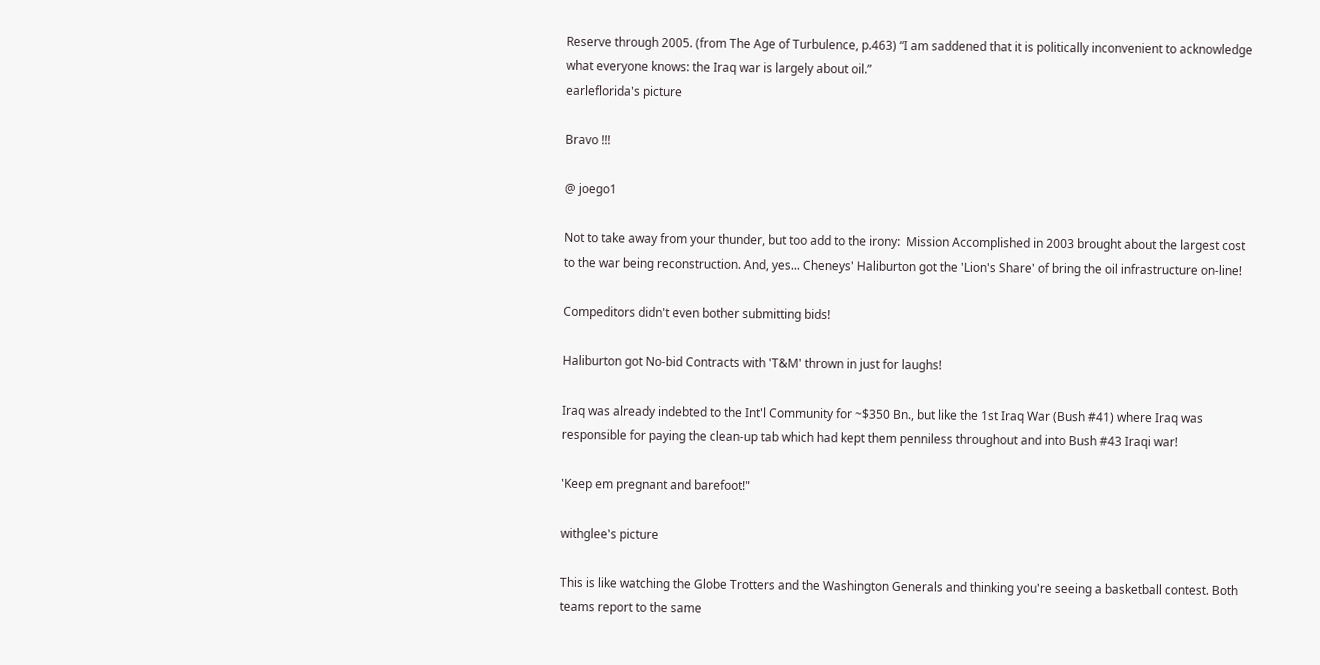Reserve through 2005. (from The Age of Turbulence, p.463) “I am saddened that it is politically inconvenient to acknowledge what everyone knows: the Iraq war is largely about oil.”
earleflorida's picture

Bravo !!!

@ joego1

Not to take away from your thunder, but too add to the irony:  Mission Accomplished in 2003 brought about the largest cost to the war being reconstruction. And, yes... Cheneys' Haliburton got the 'Lion's Share' of bring the oil infrastructure on-line!

Compeditors didn't even bother submitting bids!

Haliburton got No-bid Contracts with 'T&M' thrown in just for laughs!

Iraq was already indebted to the Int'l Community for ~$350 Bn., but like the 1st Iraq War (Bush #41) where Iraq was responsible for paying the clean-up tab which had kept them penniless throughout and into Bush #43 Iraqi war!

'Keep em pregnant and barefoot!"

withglee's picture

This is like watching the Globe Trotters and the Washington Generals and thinking you're seeing a basketball contest. Both teams report to the same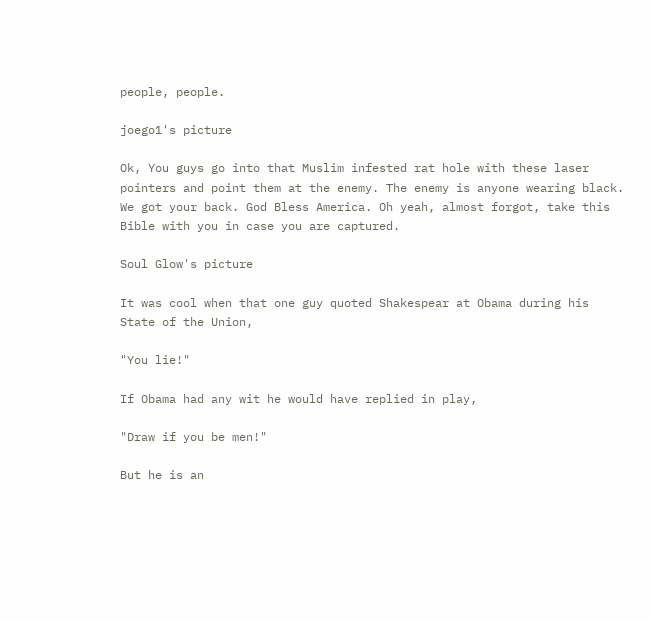people, people.

joego1's picture

Ok, You guys go into that Muslim infested rat hole with these laser pointers and point them at the enemy. The enemy is anyone wearing black. We got your back. God Bless America. Oh yeah, almost forgot, take this Bible with you in case you are captured.

Soul Glow's picture

It was cool when that one guy quoted Shakespear at Obama during his State of the Union,

"You lie!"

If Obama had any wit he would have replied in play,

"Draw if you be men!"

But he is an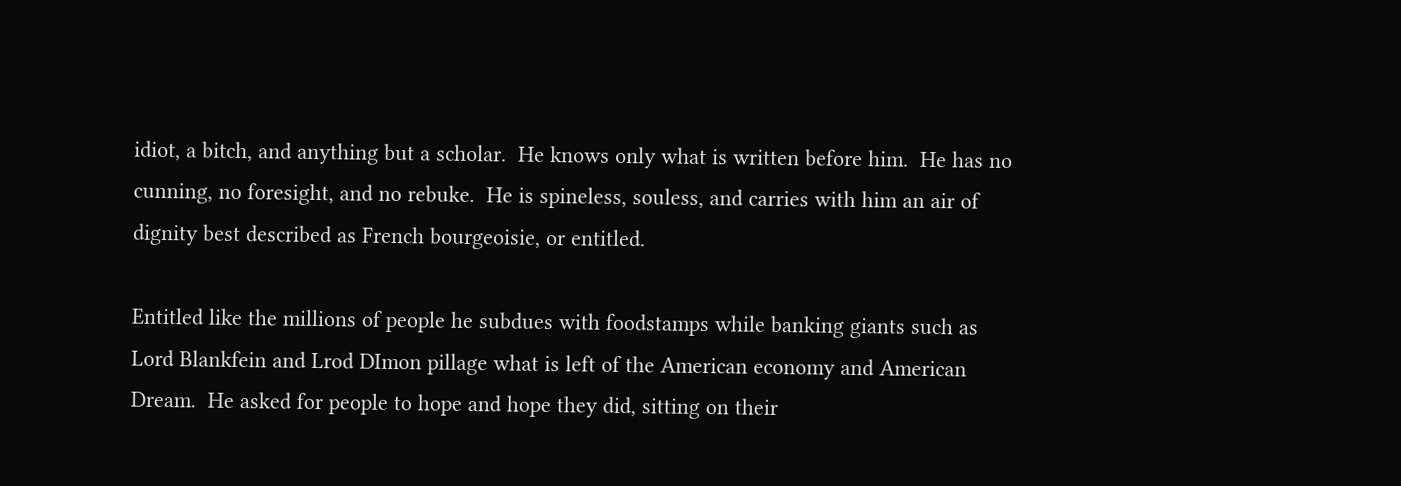idiot, a bitch, and anything but a scholar.  He knows only what is written before him.  He has no cunning, no foresight, and no rebuke.  He is spineless, souless, and carries with him an air of dignity best described as French bourgeoisie, or entitled.

Entitled like the millions of people he subdues with foodstamps while banking giants such as Lord Blankfein and Lrod DImon pillage what is left of the American economy and American Dream.  He asked for people to hope and hope they did, sitting on their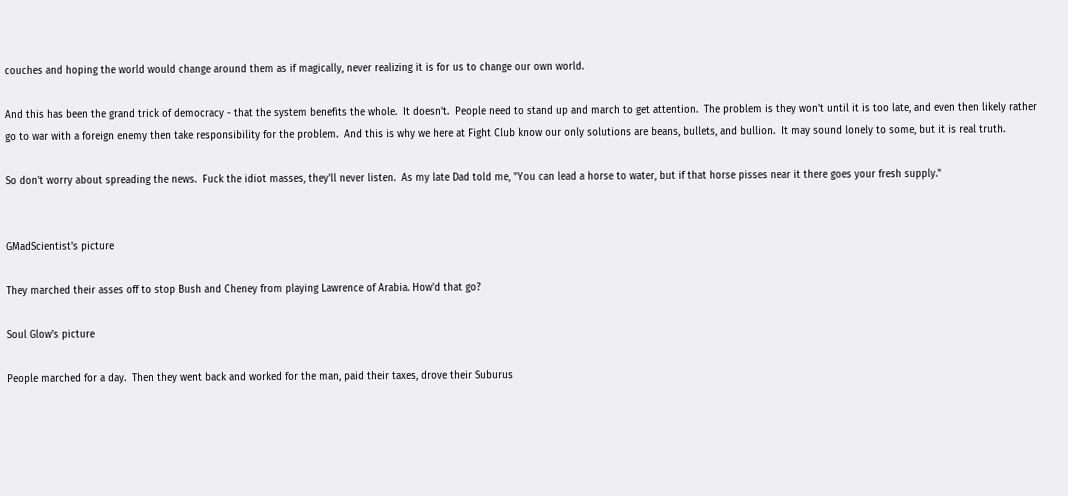couches and hoping the world would change around them as if magically, never realizing it is for us to change our own world.

And this has been the grand trick of democracy - that the system benefits the whole.  It doesn't.  People need to stand up and march to get attention.  The problem is they won't until it is too late, and even then likely rather go to war with a foreign enemy then take responsibility for the problem.  And this is why we here at Fight Club know our only solutions are beans, bullets, and bullion.  It may sound lonely to some, but it is real truth.

So don't worry about spreading the news.  Fuck the idiot masses, they'll never listen.  As my late Dad told me, "You can lead a horse to water, but if that horse pisses near it there goes your fresh supply."


GMadScientist's picture

They marched their asses off to stop Bush and Cheney from playing Lawrence of Arabia. How'd that go?

Soul Glow's picture

People marched for a day.  Then they went back and worked for the man, paid their taxes, drove their Suburus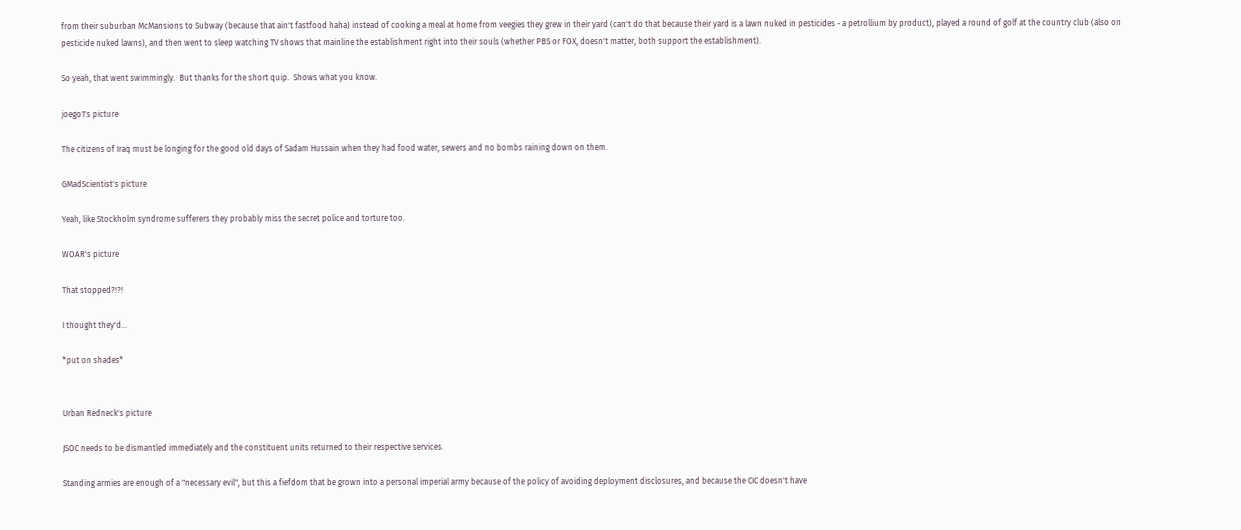from their suburban McMansions to Subway (because that ain't fastfood haha) instead of cooking a meal at home from veegies they grew in their yard (can't do that because their yard is a lawn nuked in pesticides - a petrollium by product), played a round of golf at the country club (also on pesticide nuked lawns), and then went to sleep watching TV shows that mainline the establishment right into their souls (whether PBS or FOX, doesn't matter, both support the establishment).

So yeah, that went swimmingly.  But thanks for the short quip.  Shows what you know.

joego1's picture

The citizens of Iraq must be longing for the good old days of Sadam Hussain when they had food water, sewers and no bombs raining down on them.

GMadScientist's picture

Yeah, like Stockholm syndrome sufferers they probably miss the secret police and torture too.

WOAR's picture

That stopped?!?!

I thought they'd...

*put on shades*


Urban Redneck's picture

JSOC needs to be dismantled immediately and the constituent units returned to their respective services.

Standing armies are enough of a "necessary evil", but this a fiefdom that be grown into a personal imperial army because of the policy of avoiding deployment disclosures, and because the CIC doesn't have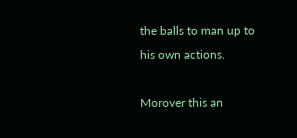the balls to man up to his own actions.

Morover this an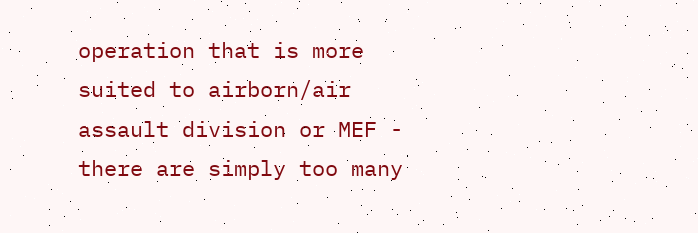operation that is more suited to airborn/air assault division or MEF - there are simply too many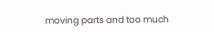moving parts and too much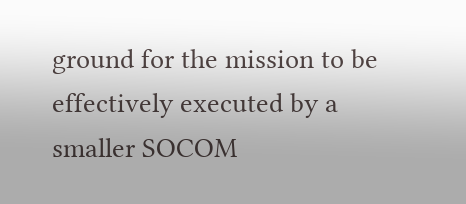ground for the mission to be effectively executed by a smaller SOCOM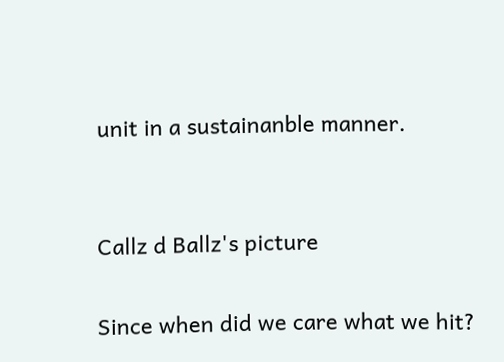unit in a sustainanble manner.


Callz d Ballz's picture

Since when did we care what we hit?